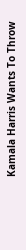Kamala Harris Wants To Throw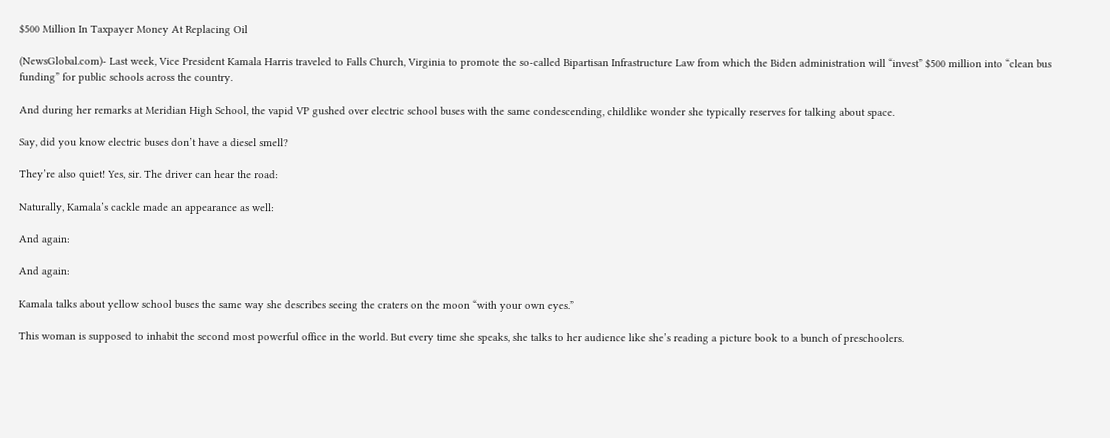$500 Million In Taxpayer Money At Replacing Oil

(NewsGlobal.com)- Last week, Vice President Kamala Harris traveled to Falls Church, Virginia to promote the so-called Bipartisan Infrastructure Law from which the Biden administration will “invest” $500 million into “clean bus funding” for public schools across the country.

And during her remarks at Meridian High School, the vapid VP gushed over electric school buses with the same condescending, childlike wonder she typically reserves for talking about space.

Say, did you know electric buses don’t have a diesel smell?

They’re also quiet! Yes, sir. The driver can hear the road:

Naturally, Kamala’s cackle made an appearance as well:

And again:

And again:

Kamala talks about yellow school buses the same way she describes seeing the craters on the moon “with your own eyes.”

This woman is supposed to inhabit the second most powerful office in the world. But every time she speaks, she talks to her audience like she’s reading a picture book to a bunch of preschoolers.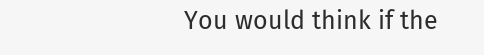You would think if the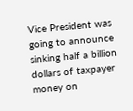Vice President was going to announce sinking half a billion dollars of taxpayer money on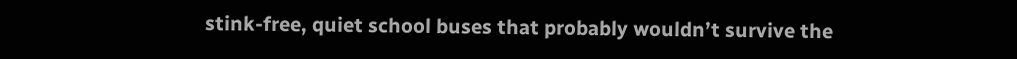stink-free, quiet school buses that probably wouldn’t survive the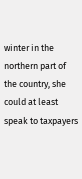winter in the northern part of the country, she could at least speak to taxpayers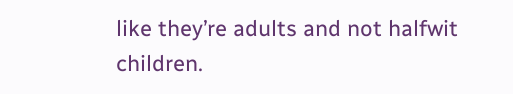like they’re adults and not halfwit children.